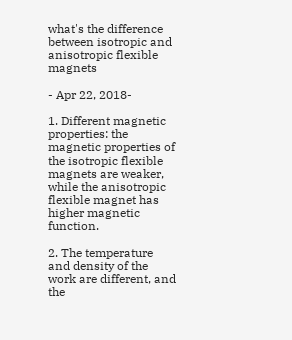what's the difference between isotropic and anisotropic flexible magnets

- Apr 22, 2018-

1. Different magnetic properties: the magnetic properties of the isotropic flexible magnets are weaker, while the anisotropic flexible magnet has higher magnetic function.

2. The temperature and density of the work are different, and the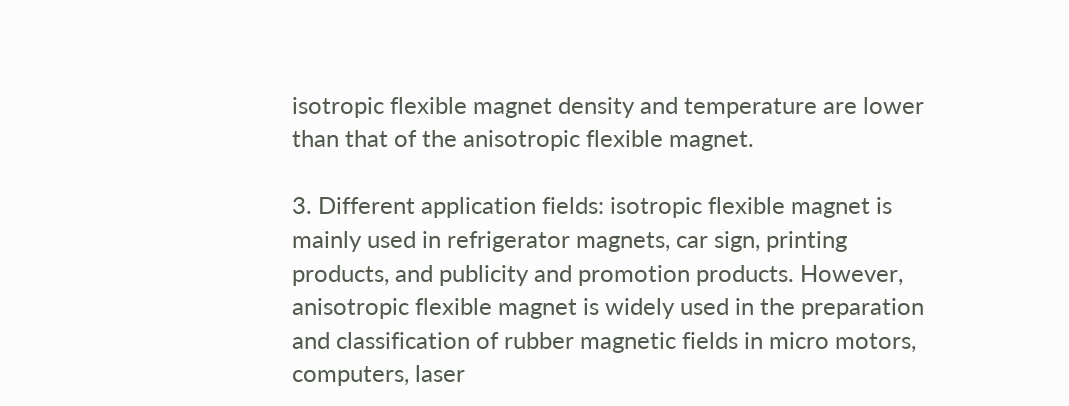isotropic flexible magnet density and temperature are lower than that of the anisotropic flexible magnet.

3. Different application fields: isotropic flexible magnet is mainly used in refrigerator magnets, car sign, printing products, and publicity and promotion products. However, anisotropic flexible magnet is widely used in the preparation and classification of rubber magnetic fields in micro motors, computers, laser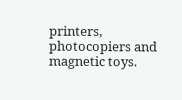printers, photocopiers and magnetic toys.